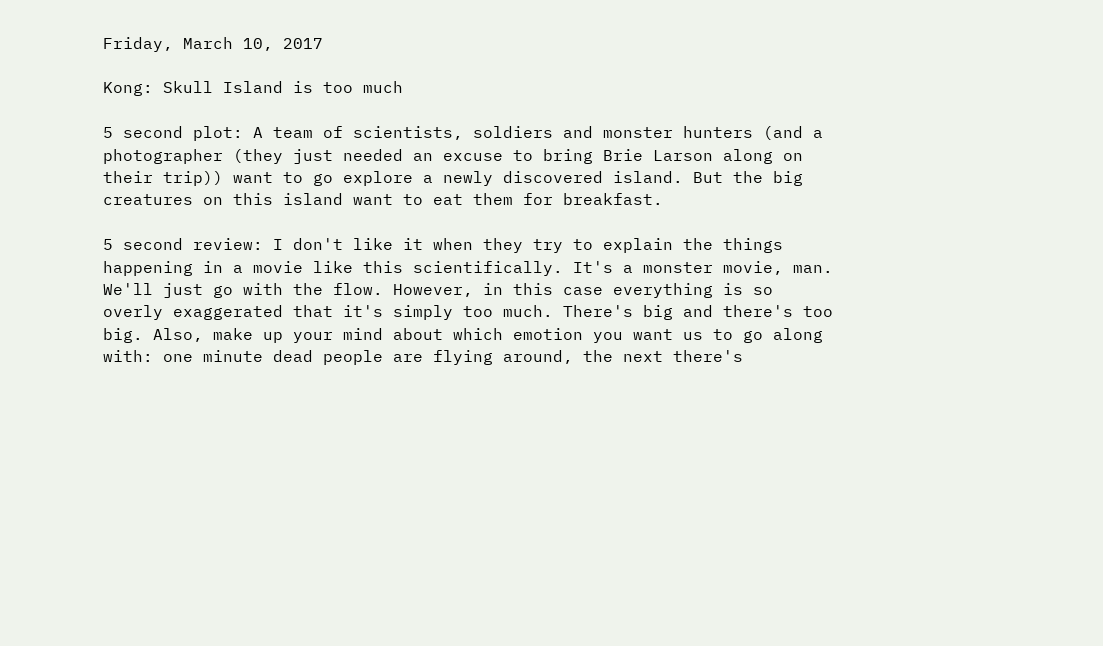Friday, March 10, 2017

Kong: Skull Island is too much

5 second plot: A team of scientists, soldiers and monster hunters (and a photographer (they just needed an excuse to bring Brie Larson along on their trip)) want to go explore a newly discovered island. But the big creatures on this island want to eat them for breakfast.

5 second review: I don't like it when they try to explain the things happening in a movie like this scientifically. It's a monster movie, man. We'll just go with the flow. However, in this case everything is so overly exaggerated that it's simply too much. There's big and there's too big. Also, make up your mind about which emotion you want us to go along with: one minute dead people are flying around, the next there's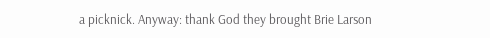a picknick. Anyway: thank God they brought Brie Larson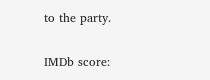to the party.

IMDb score: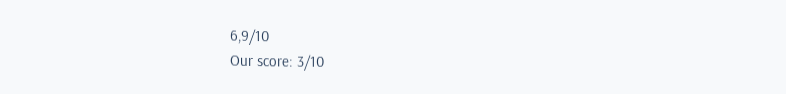6,9/10
Our score: 3/10